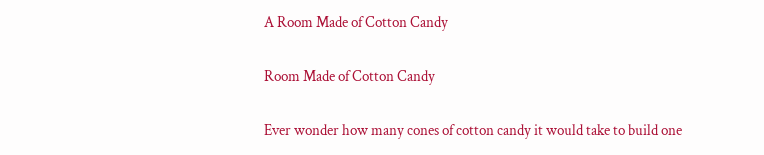A Room Made of Cotton Candy

Room Made of Cotton Candy

Ever wonder how many cones of cotton candy it would take to build one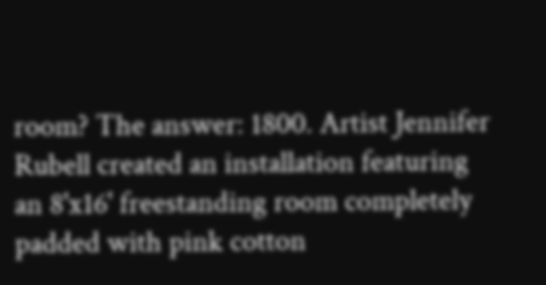room? The answer: 1800. Artist Jennifer Rubell created an installation featuring an 8'x16' freestanding room completely padded with pink cotton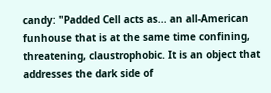candy: "Padded Cell acts as... an all-American funhouse that is at the same time confining, threatening, claustrophobic. It is an object that addresses the dark side of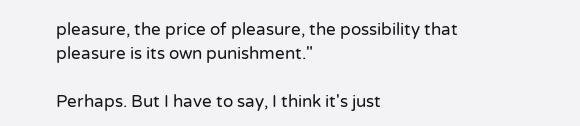pleasure, the price of pleasure, the possibility that pleasure is its own punishment."

Perhaps. But I have to say, I think it's just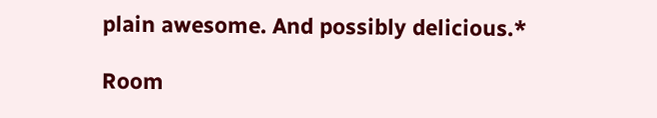plain awesome. And possibly delicious.*

Room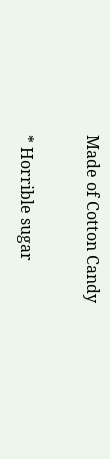Made of Cotton Candy

* Horrible sugar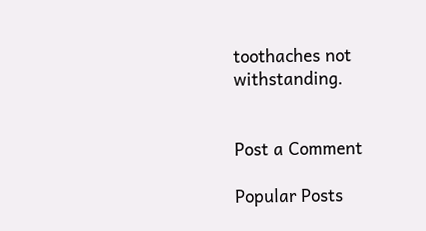toothaches not withstanding.


Post a Comment

Popular Posts